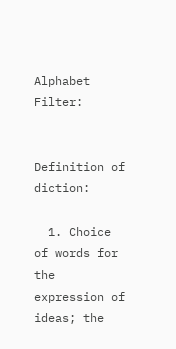Alphabet Filter:


Definition of diction:

  1. Choice of words for the expression of ideas; the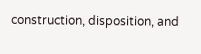construction, disposition, and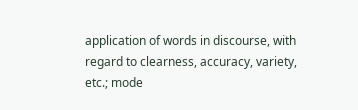application of words in discourse, with regard to clearness, accuracy, variety, etc.; mode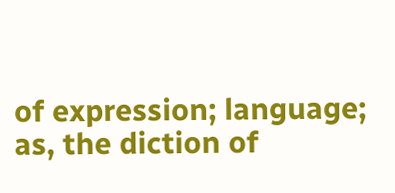of expression; language; as, the diction of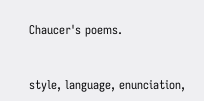Chaucer's poems.


style, language, enunciation,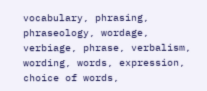vocabulary, phrasing, phraseology, wordage, verbiage, phrase, verbalism, wording, words, expression, choice of words,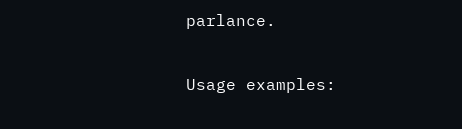parlance.

Usage examples: